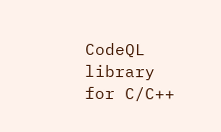CodeQL library for C/C++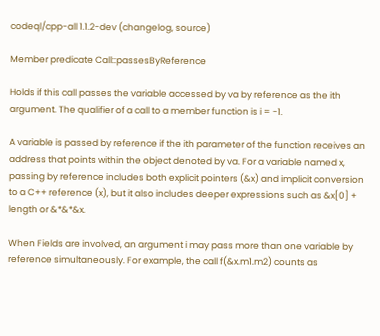codeql/cpp-all 1.1.2-dev (changelog, source)

Member predicate Call::passesByReference

Holds if this call passes the variable accessed by va by reference as the ith argument. The qualifier of a call to a member function is i = -1.

A variable is passed by reference if the ith parameter of the function receives an address that points within the object denoted by va. For a variable named x, passing by reference includes both explicit pointers (&x) and implicit conversion to a C++ reference (x), but it also includes deeper expressions such as &x[0] + length or &*&*&x.

When Fields are involved, an argument i may pass more than one variable by reference simultaneously. For example, the call f(&x.m1.m2) counts as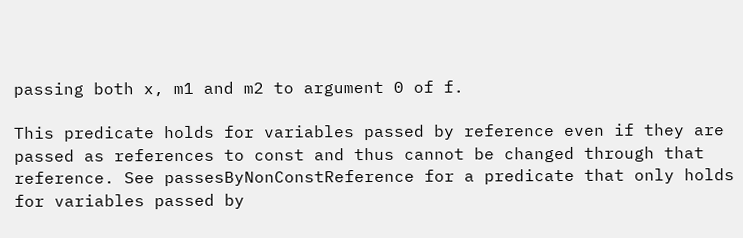passing both x, m1 and m2 to argument 0 of f.

This predicate holds for variables passed by reference even if they are passed as references to const and thus cannot be changed through that reference. See passesByNonConstReference for a predicate that only holds for variables passed by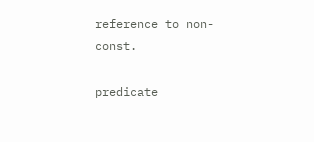reference to non-const.

predicate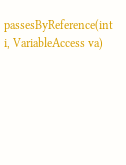passesByReference(int i, VariableAccess va)